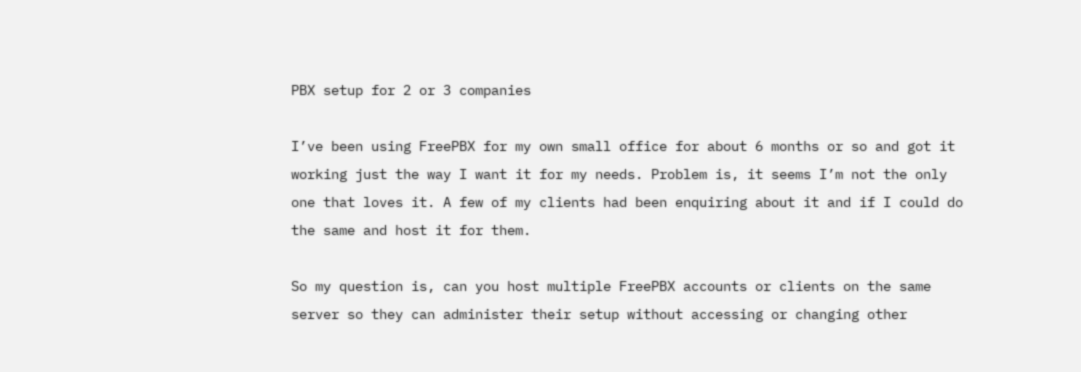PBX setup for 2 or 3 companies

I’ve been using FreePBX for my own small office for about 6 months or so and got it working just the way I want it for my needs. Problem is, it seems I’m not the only one that loves it. A few of my clients had been enquiring about it and if I could do the same and host it for them.

So my question is, can you host multiple FreePBX accounts or clients on the same server so they can administer their setup without accessing or changing other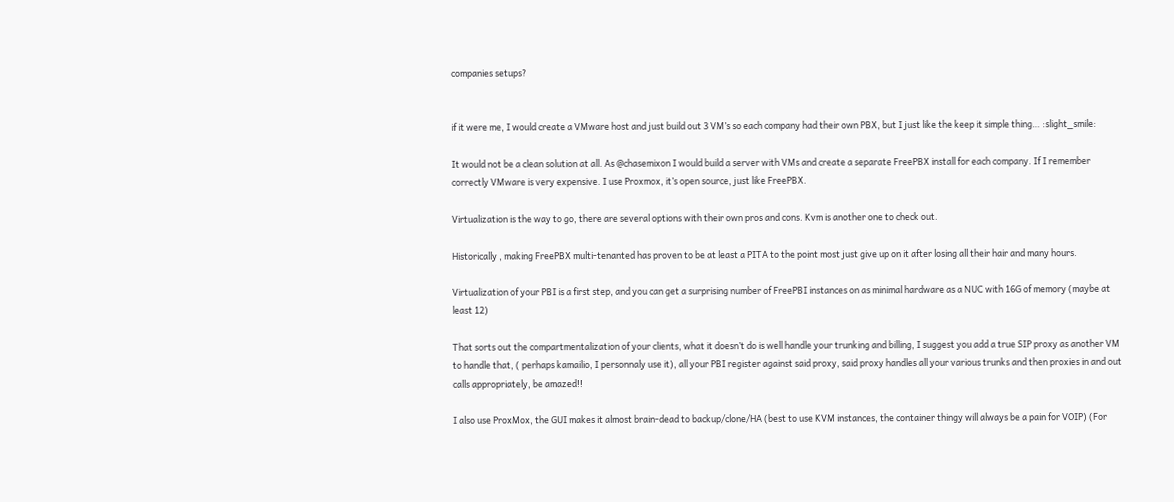companies setups?


if it were me, I would create a VMware host and just build out 3 VM’s so each company had their own PBX, but I just like the keep it simple thing… :slight_smile:

It would not be a clean solution at all. As @chasemixon I would build a server with VMs and create a separate FreePBX install for each company. If I remember correctly VMware is very expensive. I use Proxmox, it’s open source, just like FreePBX.

Virtualization is the way to go, there are several options with their own pros and cons. Kvm is another one to check out.

Historically , making FreePBX multi-tenanted has proven to be at least a PITA to the point most just give up on it after losing all their hair and many hours.

Virtualization of your PBI is a first step, and you can get a surprising number of FreePBI instances on as minimal hardware as a NUC with 16G of memory (maybe at least 12)

That sorts out the compartmentalization of your clients, what it doesn’t do is well handle your trunking and billing, I suggest you add a true SIP proxy as another VM to handle that, ( perhaps kamailio, I personnaly use it), all your PBI register against said proxy, said proxy handles all your various trunks and then proxies in and out calls appropriately, be amazed!!

I also use ProxMox, the GUI makes it almost brain-dead to backup/clone/HA (best to use KVM instances, the container thingy will always be a pain for VOIP) (For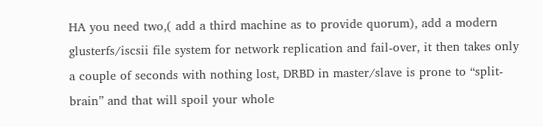HA you need two,( add a third machine as to provide quorum), add a modern glusterfs/iscsii file system for network replication and fail-over, it then takes only a couple of seconds with nothing lost, DRBD in master/slave is prone to “split-brain” and that will spoil your whole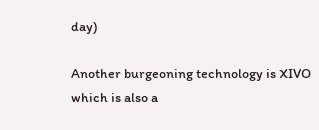day)

Another burgeoning technology is XIVO which is also a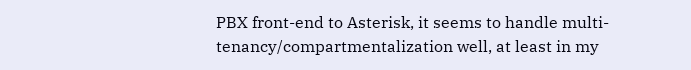PBX front-end to Asterisk, it seems to handle multi-tenancy/compartmentalization well, at least in my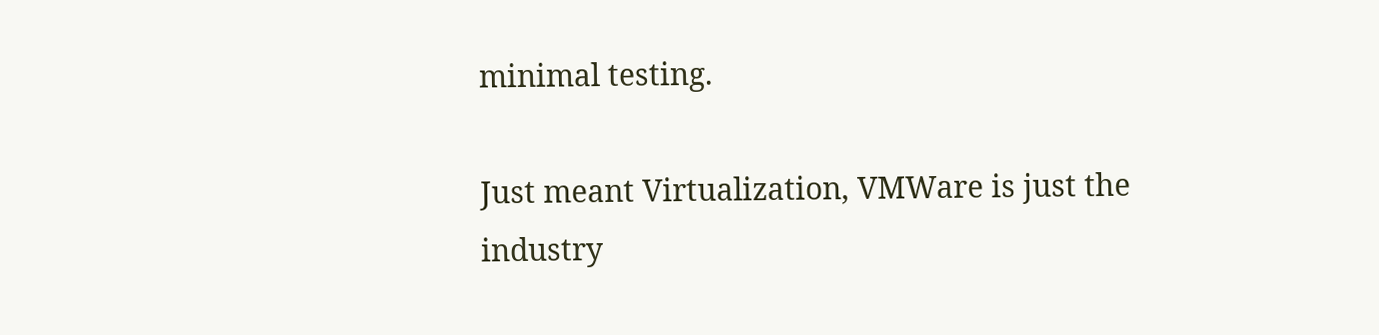minimal testing.

Just meant Virtualization, VMWare is just the industry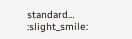standard… :slight_smile: